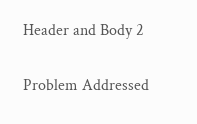Header and Body 2

Problem Addressed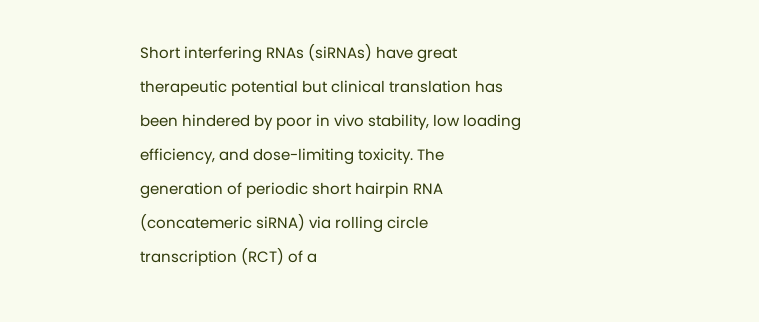Short interfering RNAs (siRNAs) have great therapeutic potential but clinical translation has been hindered by poor in vivo stability, low loading efficiency, and dose-limiting toxicity. The generation of periodic short hairpin RNA (concatemeric siRNA) via rolling circle transcription (RCT) of a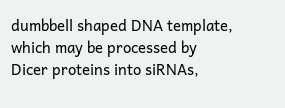dumbbell shaped DNA template, which may be processed by Dicer proteins into siRNAs,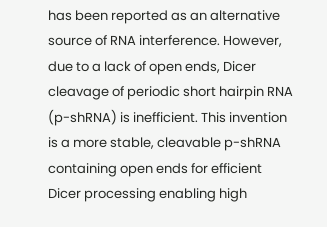has been reported as an alternative source of RNA interference. However, due to a lack of open ends, Dicer cleavage of periodic short hairpin RNA (p-shRNA) is inefficient. This invention is a more stable, cleavable p-shRNA containing open ends for efficient Dicer processing enabling high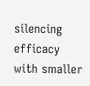silencing efficacy with smaller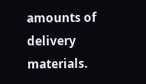amounts of delivery materials.